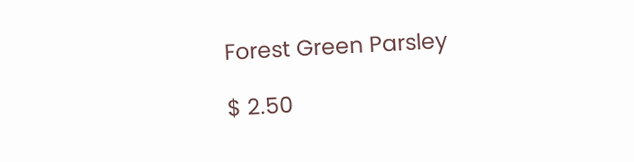Forest Green Parsley

$ 2.50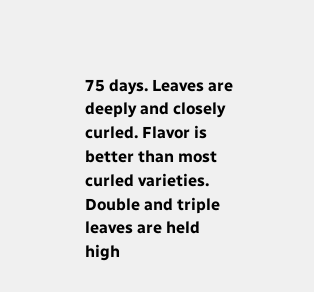75 days. Leaves are deeply and closely curled. Flavor is better than most curled varieties.  Double and triple leaves are held high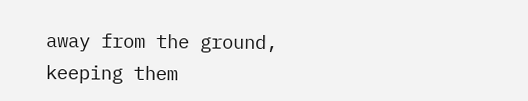away from the ground, keeping them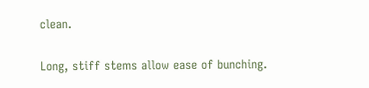clean.

Long, stiff stems allow ease of bunching.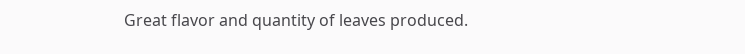Great flavor and quantity of leaves produced.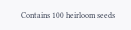Contains 100 heirloom seeds